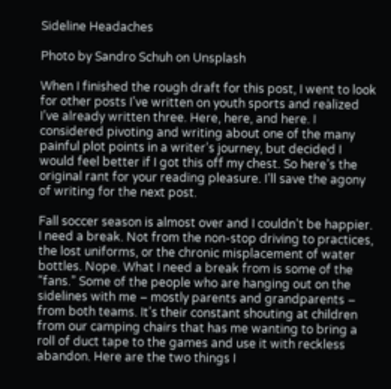Sideline Headaches

Photo by Sandro Schuh on Unsplash

When I finished the rough draft for this post, I went to look for other posts I’ve written on youth sports and realized I’ve already written three. Here, here, and here. I considered pivoting and writing about one of the many painful plot points in a writer’s journey, but decided I would feel better if I got this off my chest. So here’s the original rant for your reading pleasure. I’ll save the agony of writing for the next post.

Fall soccer season is almost over and I couldn’t be happier. I need a break. Not from the non-stop driving to practices, the lost uniforms, or the chronic misplacement of water bottles. Nope. What I need a break from is some of the “fans.” Some of the people who are hanging out on the sidelines with me – mostly parents and grandparents – from both teams. It’s their constant shouting at children from our camping chairs that has me wanting to bring a roll of duct tape to the games and use it with reckless abandon. Here are the two things I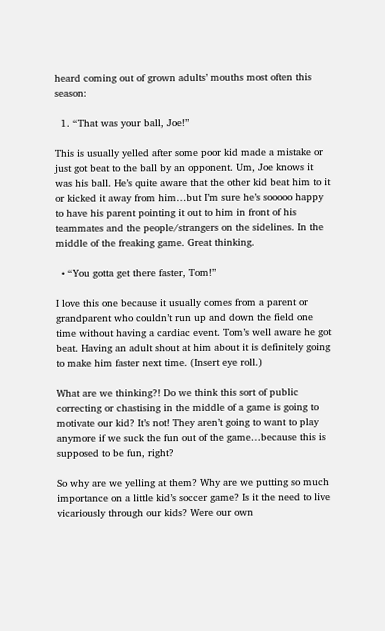heard coming out of grown adults’ mouths most often this season:

  1. “That was your ball, Joe!”

This is usually yelled after some poor kid made a mistake or just got beat to the ball by an opponent. Um, Joe knows it was his ball. He’s quite aware that the other kid beat him to it or kicked it away from him…but I’m sure he’s sooooo happy to have his parent pointing it out to him in front of his teammates and the people/strangers on the sidelines. In the middle of the freaking game. Great thinking.

  • “You gotta get there faster, Tom!”

I love this one because it usually comes from a parent or grandparent who couldn’t run up and down the field one time without having a cardiac event. Tom’s well aware he got beat. Having an adult shout at him about it is definitely going to make him faster next time. (Insert eye roll.)

What are we thinking?! Do we think this sort of public correcting or chastising in the middle of a game is going to motivate our kid? It’s not! They aren’t going to want to play anymore if we suck the fun out of the game…because this is supposed to be fun, right?

So why are we yelling at them? Why are we putting so much importance on a little kid’s soccer game? Is it the need to live vicariously through our kids? Were our own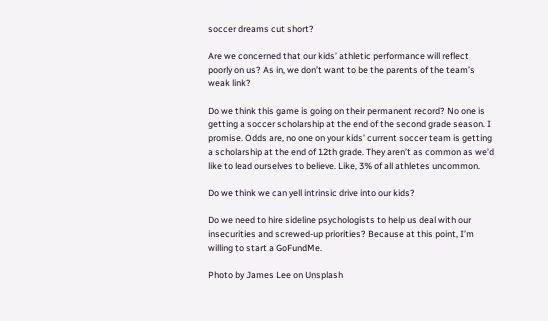soccer dreams cut short?

Are we concerned that our kids’ athletic performance will reflect poorly on us? As in, we don’t want to be the parents of the team’s weak link?

Do we think this game is going on their permanent record? No one is getting a soccer scholarship at the end of the second grade season. I promise. Odds are, no one on your kids’ current soccer team is getting a scholarship at the end of 12th grade. They aren’t as common as we’d like to lead ourselves to believe. Like, 3% of all athletes uncommon.

Do we think we can yell intrinsic drive into our kids?

Do we need to hire sideline psychologists to help us deal with our insecurities and screwed-up priorities? Because at this point, I’m willing to start a GoFundMe.

Photo by James Lee on Unsplash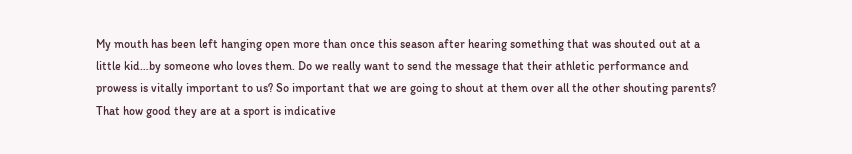My mouth has been left hanging open more than once this season after hearing something that was shouted out at a little kid…by someone who loves them. Do we really want to send the message that their athletic performance and prowess is vitally important to us? So important that we are going to shout at them over all the other shouting parents? That how good they are at a sport is indicative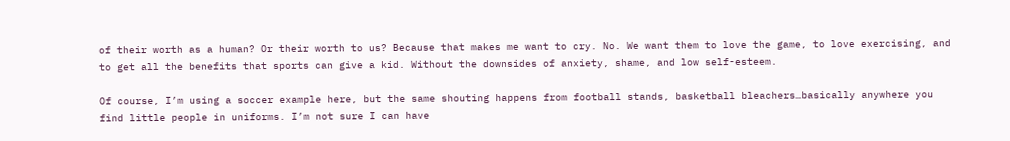of their worth as a human? Or their worth to us? Because that makes me want to cry. No. We want them to love the game, to love exercising, and to get all the benefits that sports can give a kid. Without the downsides of anxiety, shame, and low self-esteem.

Of course, I’m using a soccer example here, but the same shouting happens from football stands, basketball bleachers…basically anywhere you find little people in uniforms. I’m not sure I can have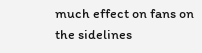much effect on fans on the sidelines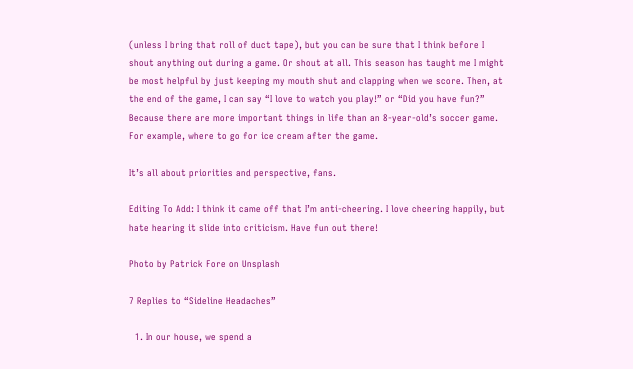(unless I bring that roll of duct tape), but you can be sure that I think before I shout anything out during a game. Or shout at all. This season has taught me I might be most helpful by just keeping my mouth shut and clapping when we score. Then, at the end of the game, I can say “I love to watch you play!” or “Did you have fun?” Because there are more important things in life than an 8-year-old’s soccer game. For example, where to go for ice cream after the game.

It’s all about priorities and perspective, fans.

Editing To Add: I think it came off that I’m anti-cheering. I love cheering happily, but hate hearing it slide into criticism. Have fun out there!

Photo by Patrick Fore on Unsplash

7 Replies to “Sideline Headaches”

  1. In our house, we spend a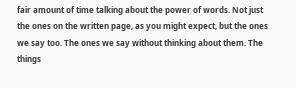fair amount of time talking about the power of words. Not just the ones on the written page, as you might expect, but the ones we say too. The ones we say without thinking about them. The things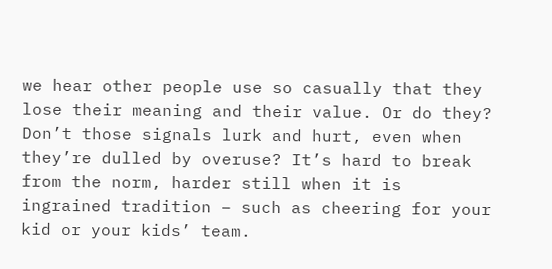we hear other people use so casually that they lose their meaning and their value. Or do they? Don’t those signals lurk and hurt, even when they’re dulled by overuse? It’s hard to break from the norm, harder still when it is ingrained tradition – such as cheering for your kid or your kids’ team.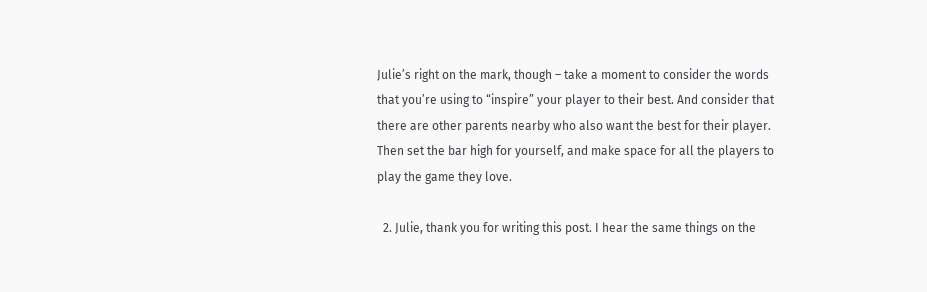Julie’s right on the mark, though – take a moment to consider the words that you’re using to “inspire” your player to their best. And consider that there are other parents nearby who also want the best for their player. Then set the bar high for yourself, and make space for all the players to play the game they love.

  2. Julie, thank you for writing this post. I hear the same things on the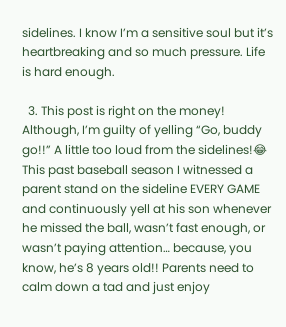sidelines. I know I’m a sensitive soul but it’s heartbreaking and so much pressure. Life is hard enough.

  3. This post is right on the money! Although, I’m guilty of yelling “Go, buddy go!!” A little too loud from the sidelines!😂 This past baseball season I witnessed a parent stand on the sideline EVERY GAME and continuously yell at his son whenever he missed the ball, wasn’t fast enough, or wasn’t paying attention… because, you know, he’s 8 years old!! Parents need to calm down a tad and just enjoy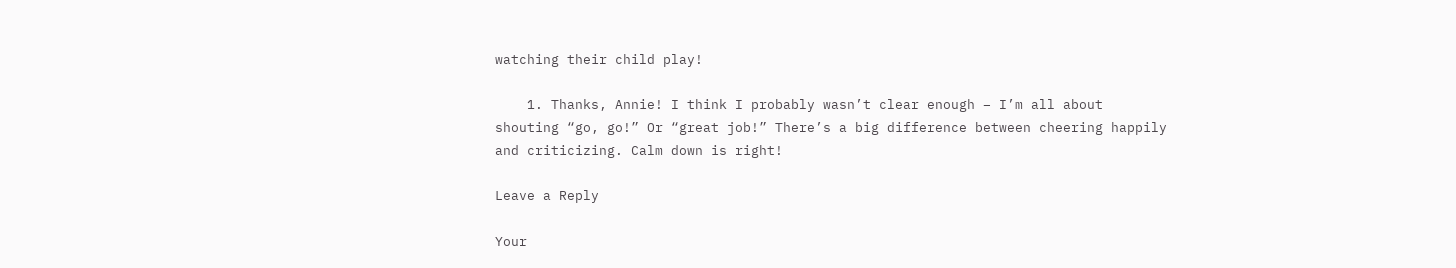watching their child play!

    1. Thanks, Annie! I think I probably wasn’t clear enough – I’m all about shouting “go, go!” Or “great job!” There’s a big difference between cheering happily and criticizing. Calm down is right!

Leave a Reply

Your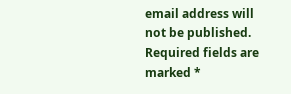email address will not be published. Required fields are marked *